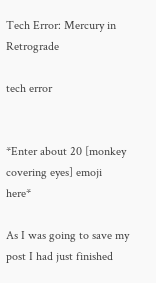Tech Error: Mercury in Retrograde

tech error


*Enter about 20 [monkey covering eyes] emoji here*

As I was going to save my post I had just finished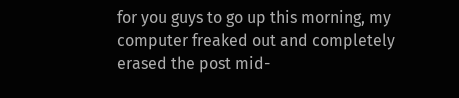for you guys to go up this morning, my computer freaked out and completely erased the post mid-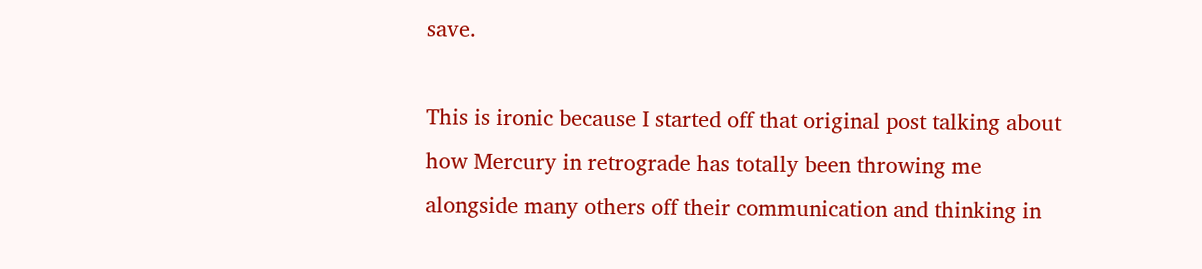save.

This is ironic because I started off that original post talking about how Mercury in retrograde has totally been throwing me alongside many others off their communication and thinking in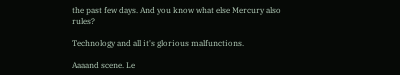the past few days. And you know what else Mercury also rules?

Technology and all it's glorious malfunctions.

Aaaand scene. Le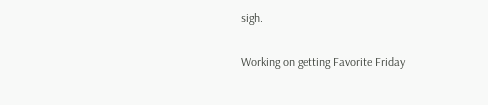sigh.

Working on getting Favorite Friday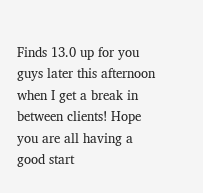Finds 13.0 up for you guys later this afternoon when I get a break in between clients! Hope you are all having a good start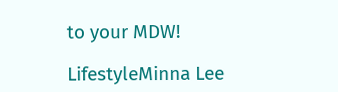to your MDW!

LifestyleMinna Lee